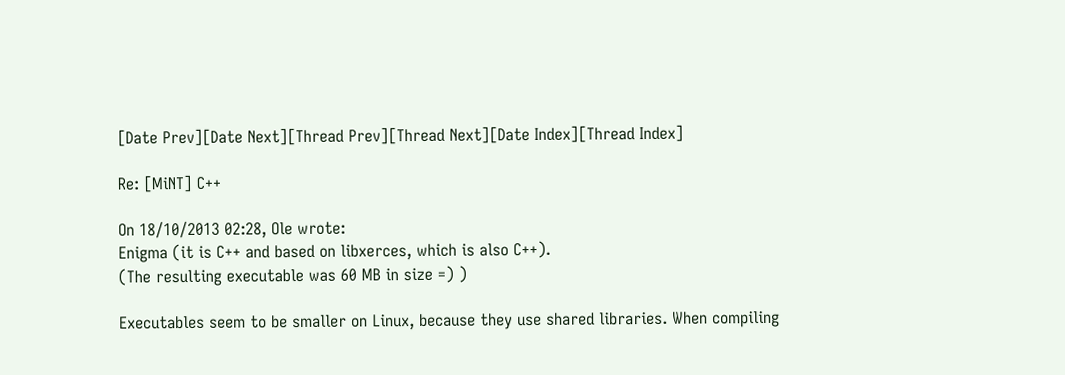[Date Prev][Date Next][Thread Prev][Thread Next][Date Index][Thread Index]

Re: [MiNT] C++

On 18/10/2013 02:28, Ole wrote:
Enigma (it is C++ and based on libxerces, which is also C++).
(The resulting executable was 60 MB in size =) )

Executables seem to be smaller on Linux, because they use shared libraries. When compiling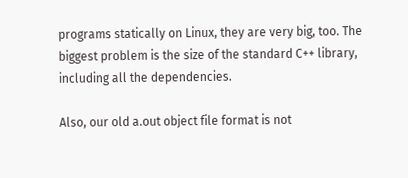programs statically on Linux, they are very big, too. The biggest problem is the size of the standard C++ library, including all the dependencies.

Also, our old a.out object file format is not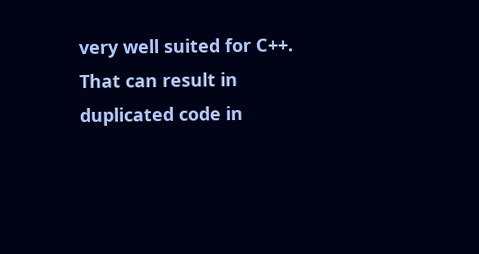very well suited for C++. That can result in duplicated code in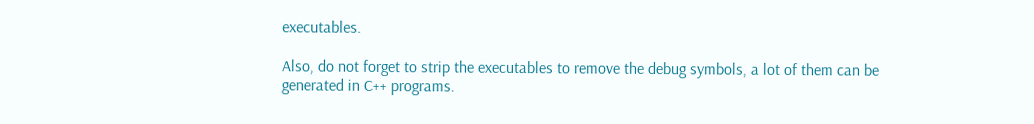executables.

Also, do not forget to strip the executables to remove the debug symbols, a lot of them can be generated in C++ programs.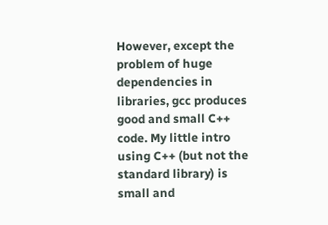However, except the problem of huge dependencies in libraries, gcc produces good and small C++ code. My little intro using C++ (but not the standard library) is small and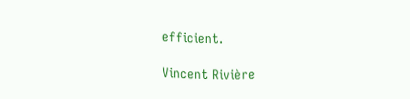efficient.

Vincent Rivière